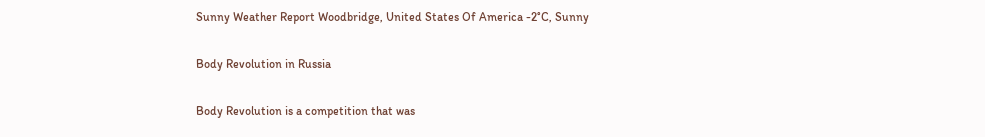Sunny Weather Report Woodbridge, United States Of America -2°C, Sunny

Body Revolution in Russia

Body Revolution is a competition that was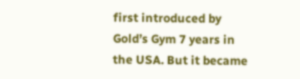first introduced by Gold’s Gym 7 years in the USA. But it became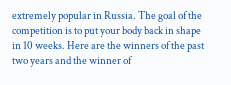extremely popular in Russia. The goal of the competition is to put your body back in shape in 10 weeks. Here are the winners of the past two years and the winner of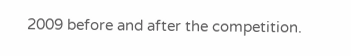2009 before and after the competition.